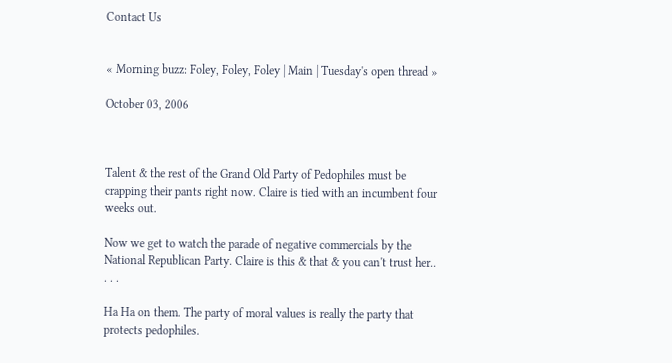Contact Us


« Morning buzz: Foley, Foley, Foley | Main | Tuesday's open thread »

October 03, 2006



Talent & the rest of the Grand Old Party of Pedophiles must be crapping their pants right now. Claire is tied with an incumbent four weeks out.

Now we get to watch the parade of negative commercials by the National Republican Party. Claire is this & that & you can't trust her.. . . .

Ha Ha on them. The party of moral values is really the party that protects pedophiles.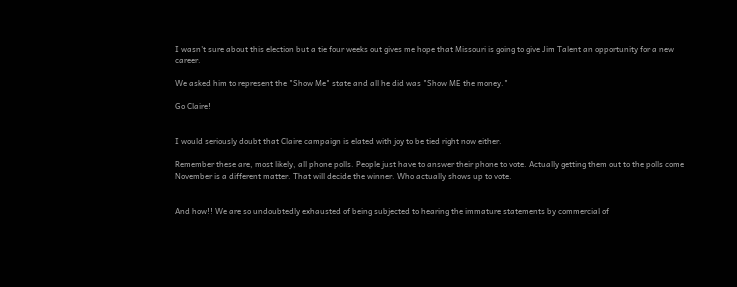I wasn't sure about this election but a tie four weeks out gives me hope that Missouri is going to give Jim Talent an opportunity for a new career.

We asked him to represent the "Show Me" state and all he did was "Show ME the money."

Go Claire!


I would seriously doubt that Claire campaign is elated with joy to be tied right now either.

Remember these are, most likely, all phone polls. People just have to answer their phone to vote. Actually getting them out to the polls come November is a different matter. That will decide the winner. Who actually shows up to vote.


And how!! We are so undoubtedly exhausted of being subjected to hearing the immature statements by commercial of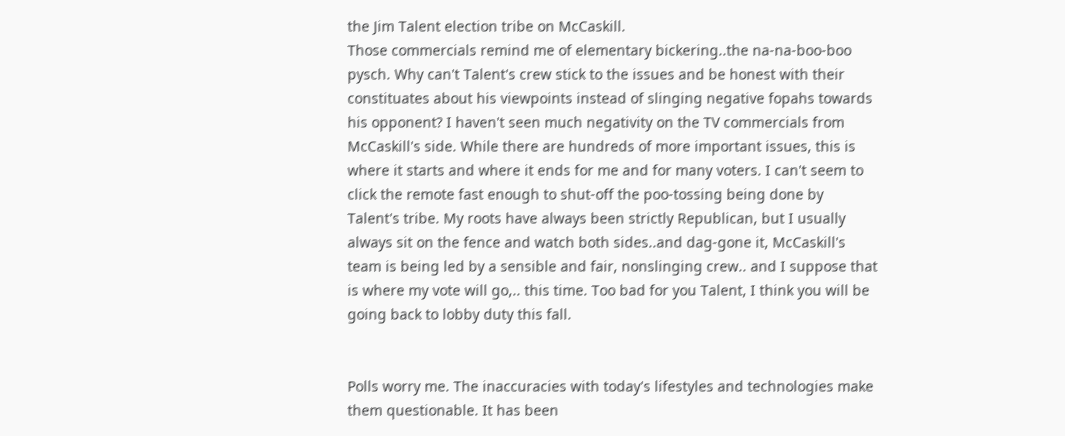the Jim Talent election tribe on McCaskill.
Those commercials remind me of elementary bickering..the na-na-boo-boo pysch. Why can't Talent's crew stick to the issues and be honest with their constituates about his viewpoints instead of slinging negative fopahs towards his opponent? I haven't seen much negativity on the TV commercials from McCaskill's side. While there are hundreds of more important issues, this is where it starts and where it ends for me and for many voters. I can't seem to click the remote fast enough to shut-off the poo-tossing being done by Talent's tribe. My roots have always been strictly Republican, but I usually always sit on the fence and watch both sides..and dag-gone it, McCaskill's team is being led by a sensible and fair, nonslinging crew.. and I suppose that is where my vote will go,.. this time. Too bad for you Talent, I think you will be going back to lobby duty this fall.


Polls worry me. The inaccuracies with today's lifestyles and technologies make them questionable. It has been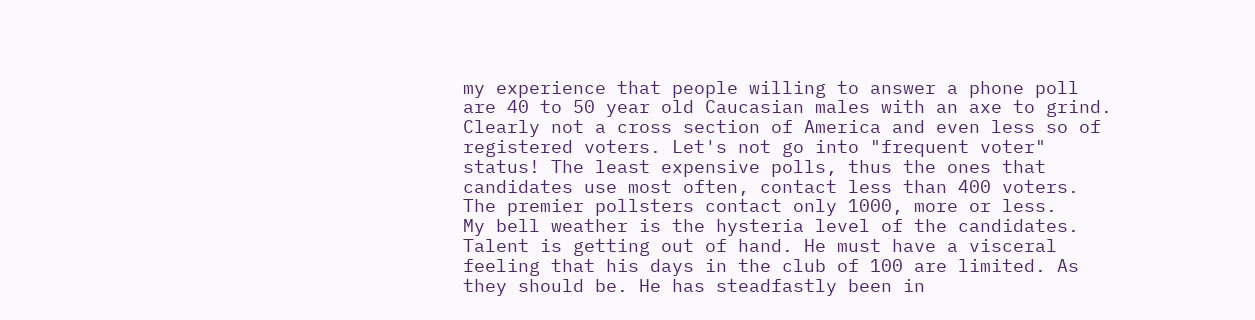my experience that people willing to answer a phone poll are 40 to 50 year old Caucasian males with an axe to grind. Clearly not a cross section of America and even less so of registered voters. Let's not go into "frequent voter" status! The least expensive polls, thus the ones that candidates use most often, contact less than 400 voters. The premier pollsters contact only 1000, more or less.
My bell weather is the hysteria level of the candidates. Talent is getting out of hand. He must have a visceral feeling that his days in the club of 100 are limited. As they should be. He has steadfastly been in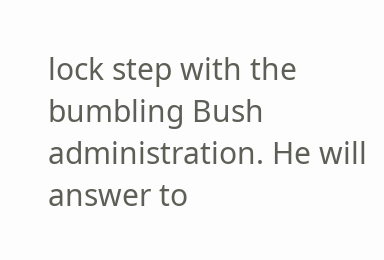lock step with the bumbling Bush administration. He will answer to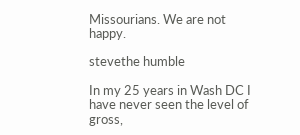Missourians. We are not happy.

stevethe humble

In my 25 years in Wash DC I have never seen the level of gross,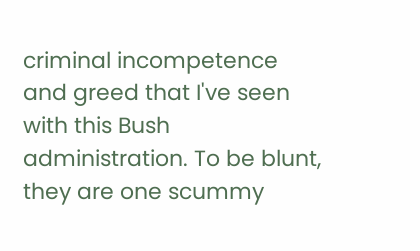criminal incompetence and greed that I've seen with this Bush administration. To be blunt, they are one scummy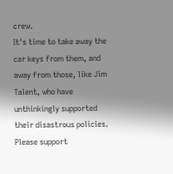crew.
It's time to take away the car keys from them, and away from those, like Jim Talent, who have unthinkingly supported their disastrous policies.
Please support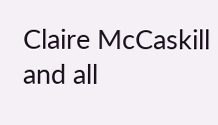Claire McCaskill and all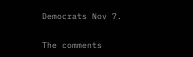Democrats Nov 7.

The comments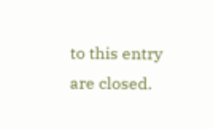to this entry are closed.